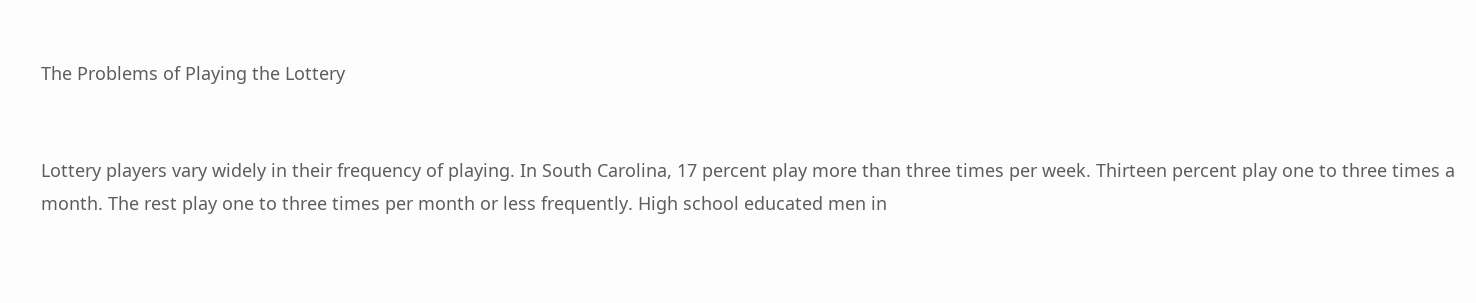The Problems of Playing the Lottery


Lottery players vary widely in their frequency of playing. In South Carolina, 17 percent play more than three times per week. Thirteen percent play one to three times a month. The rest play one to three times per month or less frequently. High school educated men in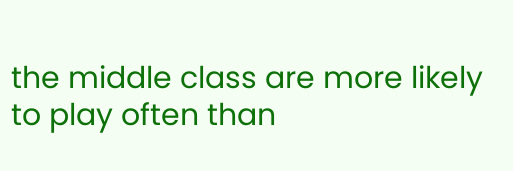the middle class are more likely to play often than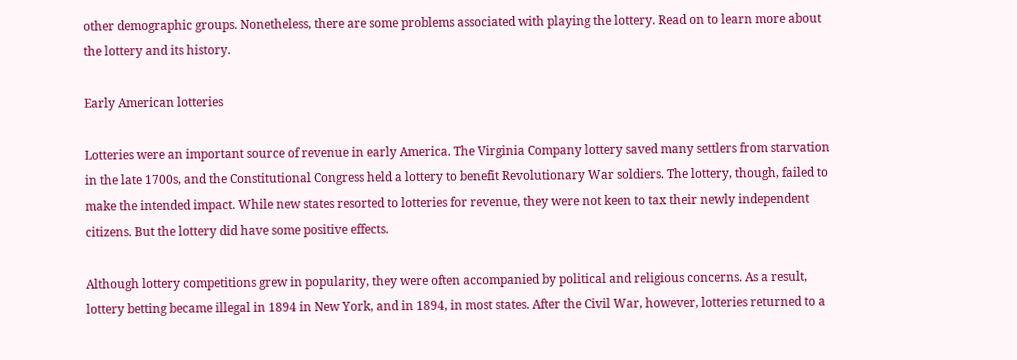other demographic groups. Nonetheless, there are some problems associated with playing the lottery. Read on to learn more about the lottery and its history.

Early American lotteries

Lotteries were an important source of revenue in early America. The Virginia Company lottery saved many settlers from starvation in the late 1700s, and the Constitutional Congress held a lottery to benefit Revolutionary War soldiers. The lottery, though, failed to make the intended impact. While new states resorted to lotteries for revenue, they were not keen to tax their newly independent citizens. But the lottery did have some positive effects.

Although lottery competitions grew in popularity, they were often accompanied by political and religious concerns. As a result, lottery betting became illegal in 1894 in New York, and in 1894, in most states. After the Civil War, however, lotteries returned to a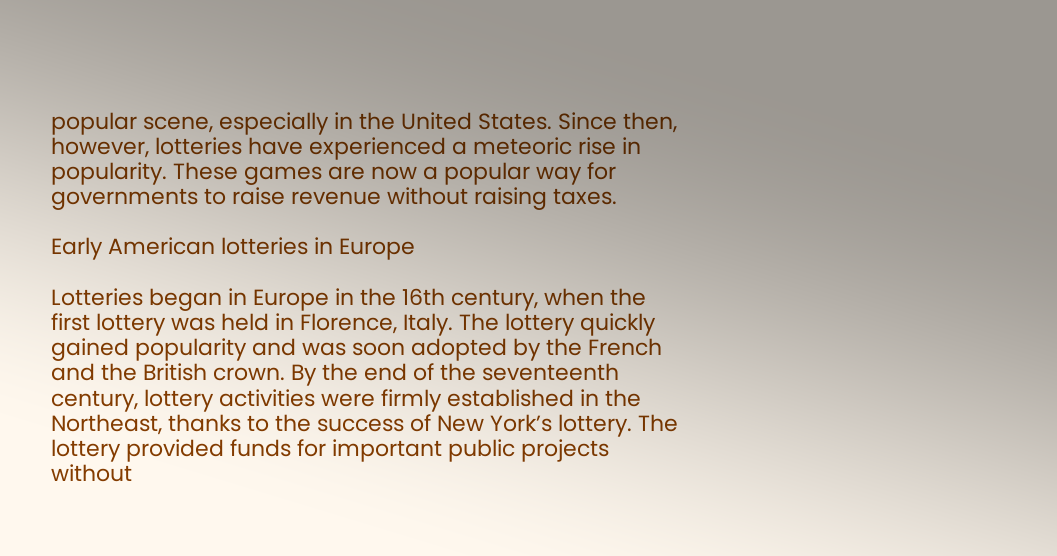popular scene, especially in the United States. Since then, however, lotteries have experienced a meteoric rise in popularity. These games are now a popular way for governments to raise revenue without raising taxes.

Early American lotteries in Europe

Lotteries began in Europe in the 16th century, when the first lottery was held in Florence, Italy. The lottery quickly gained popularity and was soon adopted by the French and the British crown. By the end of the seventeenth century, lottery activities were firmly established in the Northeast, thanks to the success of New York’s lottery. The lottery provided funds for important public projects without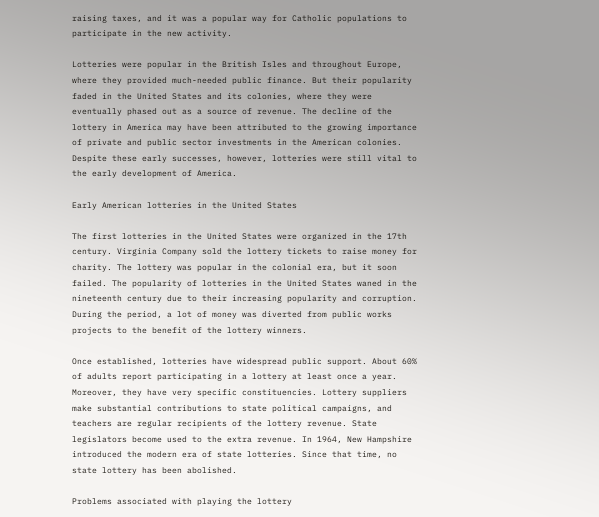raising taxes, and it was a popular way for Catholic populations to participate in the new activity.

Lotteries were popular in the British Isles and throughout Europe, where they provided much-needed public finance. But their popularity faded in the United States and its colonies, where they were eventually phased out as a source of revenue. The decline of the lottery in America may have been attributed to the growing importance of private and public sector investments in the American colonies. Despite these early successes, however, lotteries were still vital to the early development of America.

Early American lotteries in the United States

The first lotteries in the United States were organized in the 17th century. Virginia Company sold the lottery tickets to raise money for charity. The lottery was popular in the colonial era, but it soon failed. The popularity of lotteries in the United States waned in the nineteenth century due to their increasing popularity and corruption. During the period, a lot of money was diverted from public works projects to the benefit of the lottery winners.

Once established, lotteries have widespread public support. About 60% of adults report participating in a lottery at least once a year. Moreover, they have very specific constituencies. Lottery suppliers make substantial contributions to state political campaigns, and teachers are regular recipients of the lottery revenue. State legislators become used to the extra revenue. In 1964, New Hampshire introduced the modern era of state lotteries. Since that time, no state lottery has been abolished.

Problems associated with playing the lottery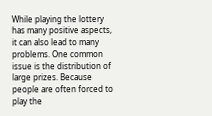While playing the lottery has many positive aspects, it can also lead to many problems. One common issue is the distribution of large prizes. Because people are often forced to play the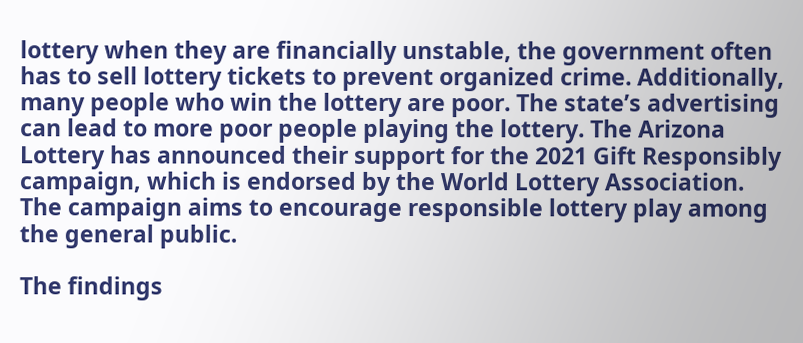lottery when they are financially unstable, the government often has to sell lottery tickets to prevent organized crime. Additionally, many people who win the lottery are poor. The state’s advertising can lead to more poor people playing the lottery. The Arizona Lottery has announced their support for the 2021 Gift Responsibly campaign, which is endorsed by the World Lottery Association. The campaign aims to encourage responsible lottery play among the general public.

The findings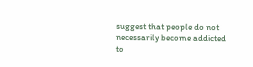suggest that people do not necessarily become addicted to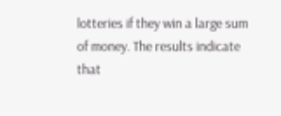lotteries if they win a large sum of money. The results indicate that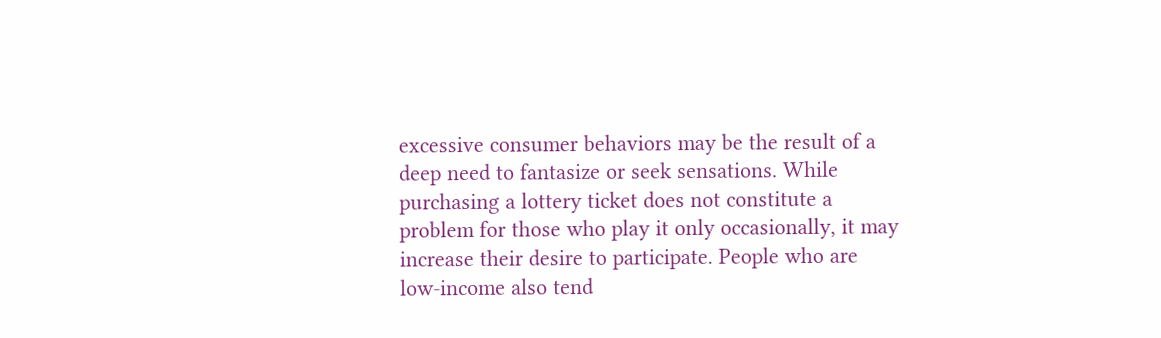excessive consumer behaviors may be the result of a deep need to fantasize or seek sensations. While purchasing a lottery ticket does not constitute a problem for those who play it only occasionally, it may increase their desire to participate. People who are low-income also tend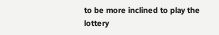to be more inclined to play the lottery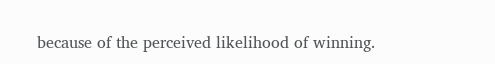because of the perceived likelihood of winning.